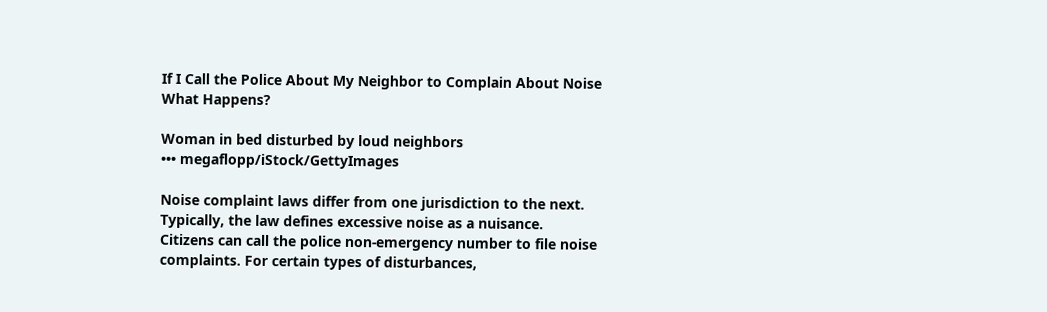If I Call the Police About My Neighbor to Complain About Noise What Happens?

Woman in bed disturbed by loud neighbors
••• megaflopp/iStock/GettyImages

Noise complaint laws differ from one jurisdiction to the next. Typically, the law defines excessive noise as a nuisance. Citizens can call the police non-emergency number to file noise complaints. For certain types of disturbances,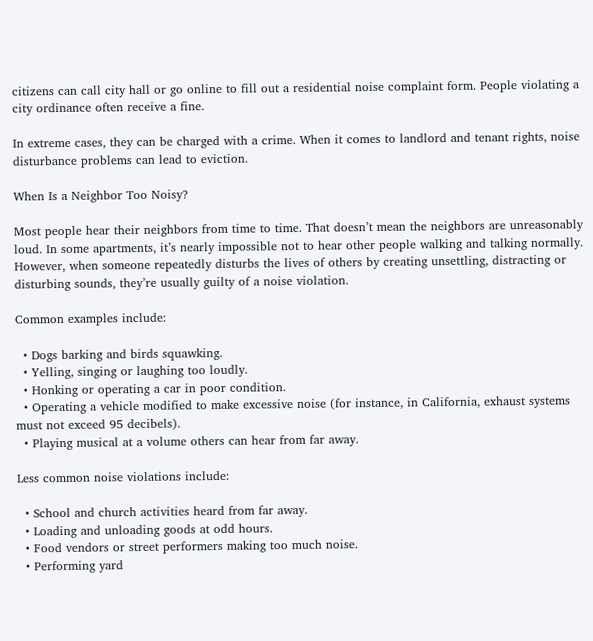citizens can call city hall or go online to fill out a residential noise complaint form. People violating a city ordinance often receive a fine.

In extreme cases, they can be charged with a crime. When it comes to landlord and tenant rights, noise disturbance problems can lead to eviction.

When Is a Neighbor Too Noisy?

Most people hear their neighbors from time to time. That doesn’t mean the neighbors are unreasonably loud. In some apartments, it’s nearly impossible not to hear other people walking and talking normally. However, when someone repeatedly disturbs the lives of others by creating unsettling, distracting or disturbing sounds, they’re usually guilty of a noise violation.

Common examples include:

  • Dogs barking and birds squawking.
  • Yelling, singing or laughing too loudly.
  • Honking or operating a car in poor condition.
  • Operating a vehicle modified to make excessive noise (for instance, in California, exhaust systems must not exceed 95 decibels).
  • Playing musical at a volume others can hear from far away.

Less common noise violations include:

  • School and church activities heard from far away.
  • Loading and unloading goods at odd hours.
  • Food vendors or street performers making too much noise.
  • Performing yard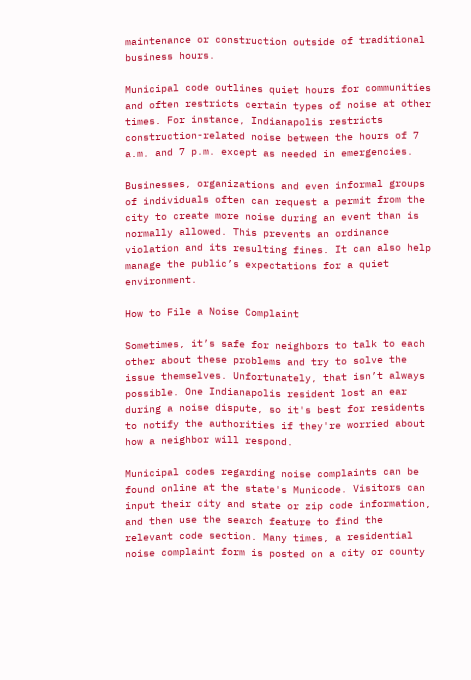maintenance or construction outside of traditional business hours.

Municipal code outlines quiet hours for communities and often restricts certain types of noise at other times. For instance, Indianapolis restricts construction-related noise between the hours of 7 a.m. and 7 p.m. except as needed in emergencies.

Businesses, organizations and even informal groups of individuals often can request a permit from the city to create more noise during an event than is normally allowed. This prevents an ordinance violation and its resulting fines. It can also help manage the public’s expectations for a quiet environment.

How to File a Noise Complaint

Sometimes, it’s safe for neighbors to talk to each other about these problems and try to solve the issue themselves. Unfortunately, that isn’t always possible. One Indianapolis resident lost an ear during a noise dispute, so it's best for residents to notify the authorities if they're worried about how a neighbor will respond.

Municipal codes regarding noise complaints can be found online at the state's Municode. Visitors can input their city and state or zip code information, and then use the search feature to find the relevant code section. Many times, a residential noise complaint form is posted on a city or county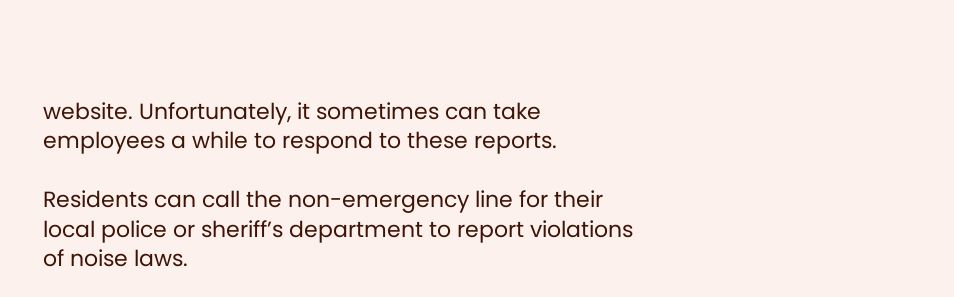website. Unfortunately, it sometimes can take employees a while to respond to these reports.

Residents can call the non-emergency line for their local police or sheriff’s department to report violations of noise laws.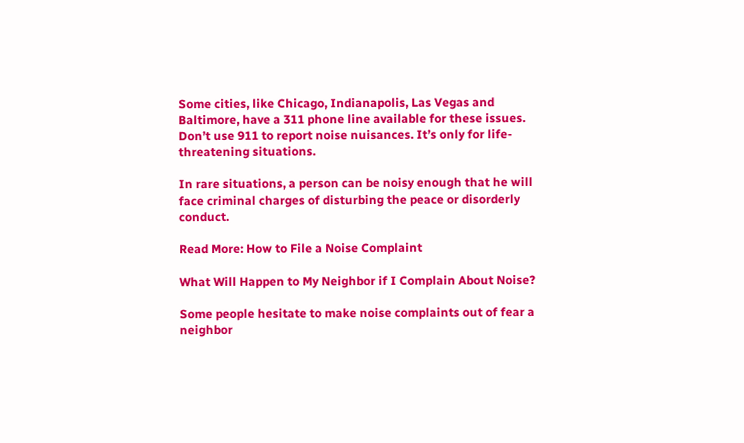Some cities, like Chicago, Indianapolis, Las Vegas and Baltimore, have a 311 phone line available for these issues. Don’t use 911 to report noise nuisances. It’s only for life-threatening situations.

In rare situations, a person can be noisy enough that he will face criminal charges of disturbing the peace or disorderly conduct.

Read More: How to File a Noise Complaint

What Will Happen to My Neighbor if I Complain About Noise?

Some people hesitate to make noise complaints out of fear a neighbor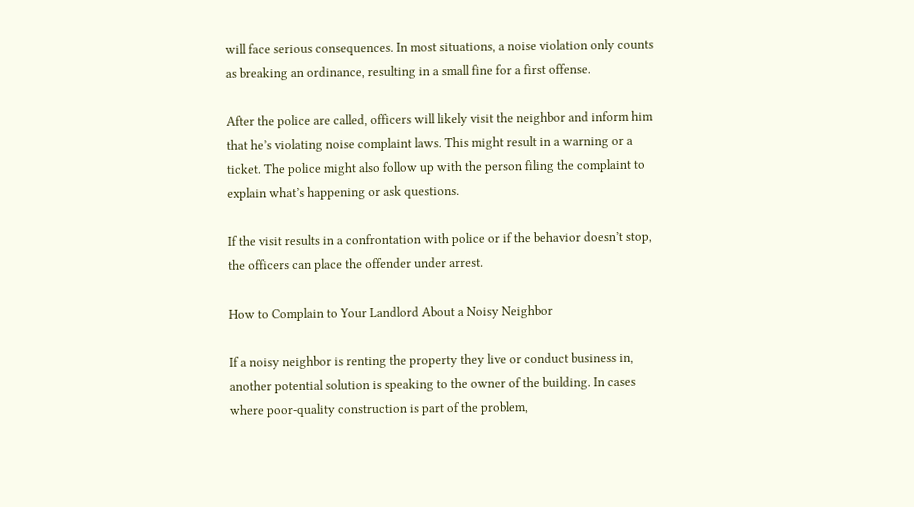will face serious consequences. In most situations, a noise violation only counts as breaking an ordinance, resulting in a small fine for a first offense.

After the police are called, officers will likely visit the neighbor and inform him that he’s violating noise complaint laws. This might result in a warning or a ticket. The police might also follow up with the person filing the complaint to explain what’s happening or ask questions.

If the visit results in a confrontation with police or if the behavior doesn’t stop, the officers can place the offender under arrest.

How to Complain to Your Landlord About a Noisy Neighbor

If a noisy neighbor is renting the property they live or conduct business in, another potential solution is speaking to the owner of the building. In cases where poor-quality construction is part of the problem,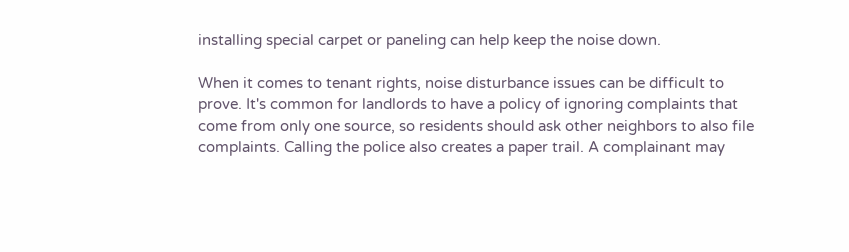installing special carpet or paneling can help keep the noise down.

When it comes to tenant rights, noise disturbance issues can be difficult to prove. It's common for landlords to have a policy of ignoring complaints that come from only one source, so residents should ask other neighbors to also file complaints. Calling the police also creates a paper trail. A complainant may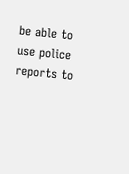be able to use police reports to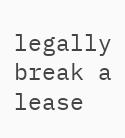legally break a lease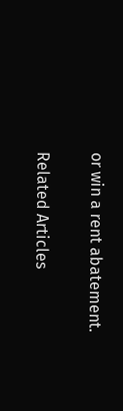or win a rent abatement.

Related Articles